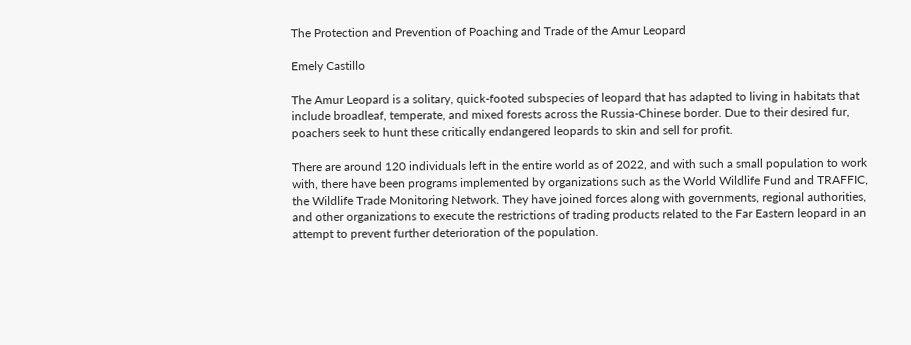The Protection and Prevention of Poaching and Trade of the Amur Leopard

Emely Castillo

The Amur Leopard is a solitary, quick-footed subspecies of leopard that has adapted to living in habitats that include broadleaf, temperate, and mixed forests across the Russia-Chinese border. Due to their desired fur, poachers seek to hunt these critically endangered leopards to skin and sell for profit.

There are around 120 individuals left in the entire world as of 2022, and with such a small population to work with, there have been programs implemented by organizations such as the World Wildlife Fund and TRAFFIC, the Wildlife Trade Monitoring Network. They have joined forces along with governments, regional authorities, and other organizations to execute the restrictions of trading products related to the Far Eastern leopard in an attempt to prevent further deterioration of the population.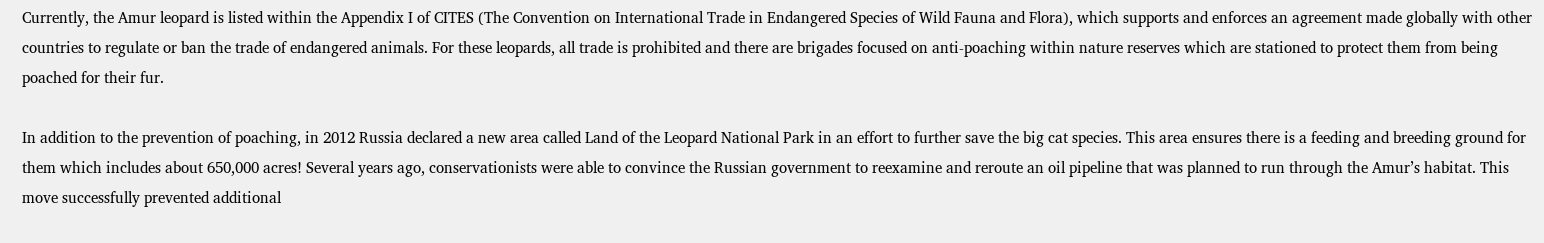Currently, the Amur leopard is listed within the Appendix I of CITES (The Convention on International Trade in Endangered Species of Wild Fauna and Flora), which supports and enforces an agreement made globally with other countries to regulate or ban the trade of endangered animals. For these leopards, all trade is prohibited and there are brigades focused on anti-poaching within nature reserves which are stationed to protect them from being poached for their fur.

In addition to the prevention of poaching, in 2012 Russia declared a new area called Land of the Leopard National Park in an effort to further save the big cat species. This area ensures there is a feeding and breeding ground for them which includes about 650,000 acres! Several years ago, conservationists were able to convince the Russian government to reexamine and reroute an oil pipeline that was planned to run through the Amur’s habitat. This move successfully prevented additional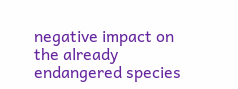negative impact on the already endangered species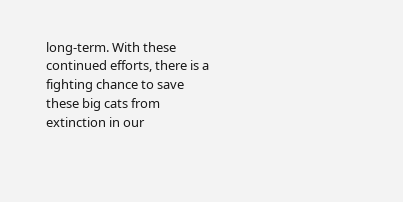long-term. With these continued efforts, there is a fighting chance to save these big cats from extinction in our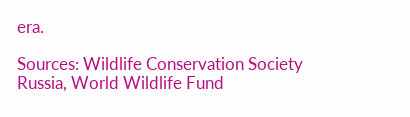era.

Sources: Wildlife Conservation Society Russia, World Wildlife Fund